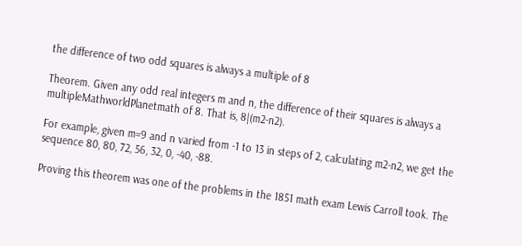the difference of two odd squares is always a multiple of 8

Theorem. Given any odd real integers m and n, the difference of their squares is always a multipleMathworldPlanetmath of 8. That is, 8|(m2-n2).

For example, given m=9 and n varied from -1 to 13 in steps of 2, calculating m2-n2, we get the sequence 80, 80, 72, 56, 32, 0, -40, -88.

Proving this theorem was one of the problems in the 1851 math exam Lewis Carroll took. The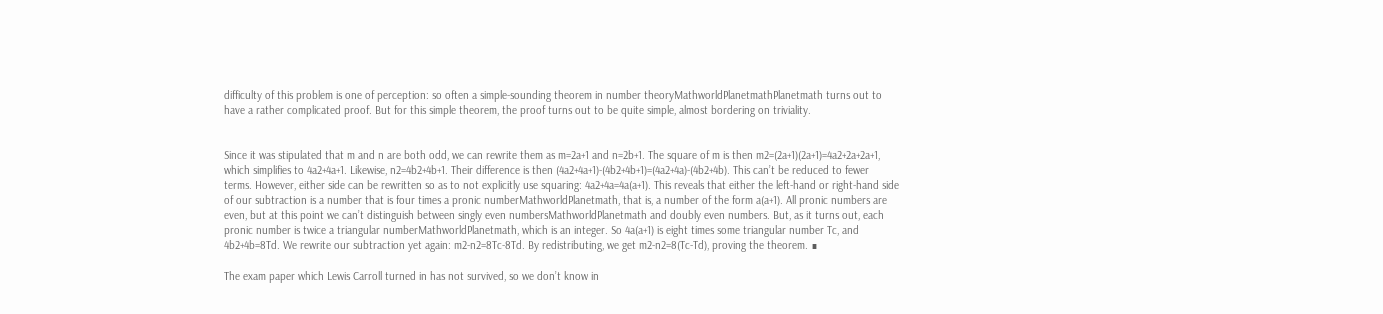difficulty of this problem is one of perception: so often a simple-sounding theorem in number theoryMathworldPlanetmathPlanetmath turns out to have a rather complicated proof. But for this simple theorem, the proof turns out to be quite simple, almost bordering on triviality.


Since it was stipulated that m and n are both odd, we can rewrite them as m=2a+1 and n=2b+1. The square of m is then m2=(2a+1)(2a+1)=4a2+2a+2a+1, which simplifies to 4a2+4a+1. Likewise, n2=4b2+4b+1. Their difference is then (4a2+4a+1)-(4b2+4b+1)=(4a2+4a)-(4b2+4b). This can’t be reduced to fewer terms. However, either side can be rewritten so as to not explicitly use squaring: 4a2+4a=4a(a+1). This reveals that either the left-hand or right-hand side of our subtraction is a number that is four times a pronic numberMathworldPlanetmath, that is, a number of the form a(a+1). All pronic numbers are even, but at this point we can’t distinguish between singly even numbersMathworldPlanetmath and doubly even numbers. But, as it turns out, each pronic number is twice a triangular numberMathworldPlanetmath, which is an integer. So 4a(a+1) is eight times some triangular number Tc, and 4b2+4b=8Td. We rewrite our subtraction yet again: m2-n2=8Tc-8Td. By redistributing, we get m2-n2=8(Tc-Td), proving the theorem. ∎

The exam paper which Lewis Carroll turned in has not survived, so we don’t know in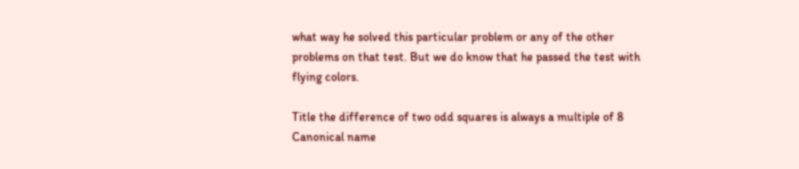what way he solved this particular problem or any of the other problems on that test. But we do know that he passed the test with flying colors.

Title the difference of two odd squares is always a multiple of 8
Canonical name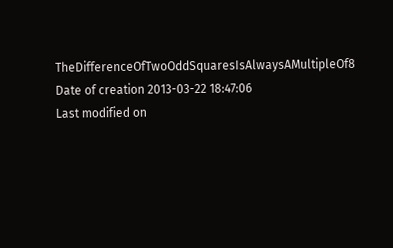TheDifferenceOfTwoOddSquaresIsAlwaysAMultipleOf8
Date of creation 2013-03-22 18:47:06
Last modified on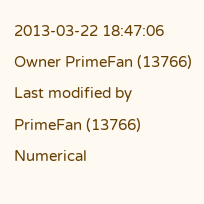2013-03-22 18:47:06
Owner PrimeFan (13766)
Last modified by PrimeFan (13766)
Numerical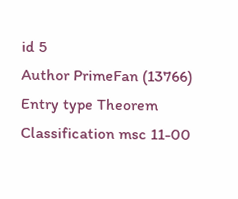id 5
Author PrimeFan (13766)
Entry type Theorem
Classification msc 11-00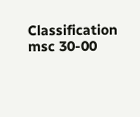Classification msc 30-00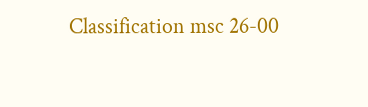Classification msc 26-00